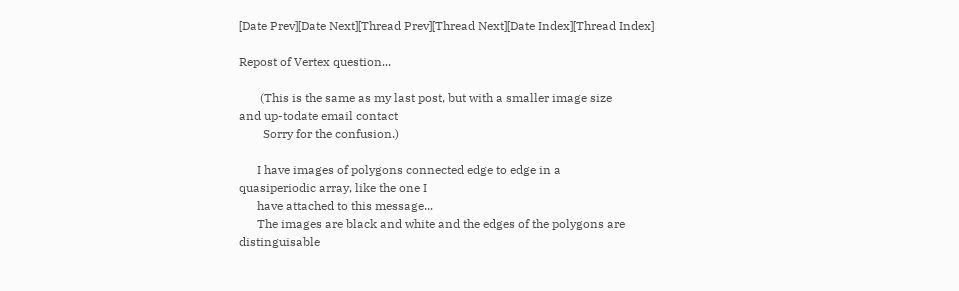[Date Prev][Date Next][Thread Prev][Thread Next][Date Index][Thread Index]

Repost of Vertex question...

       (This is the same as my last post, but with a smaller image size
and up-todate email contact
        Sorry for the confusion.)

      I have images of polygons connected edge to edge in a
quasiperiodic array, like the one I
      have attached to this message...
      The images are black and white and the edges of the polygons are
distinguisable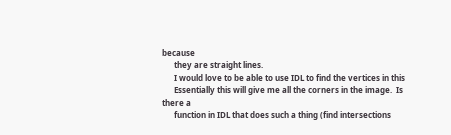because
      they are straight lines.
      I would love to be able to use IDL to find the vertices in this
      Essentially this will give me all the corners in the image.  Is
there a
      function in IDL that does such a thing (find intersections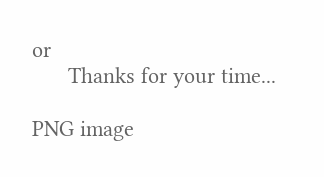or
      Thanks for your time...

PNG image